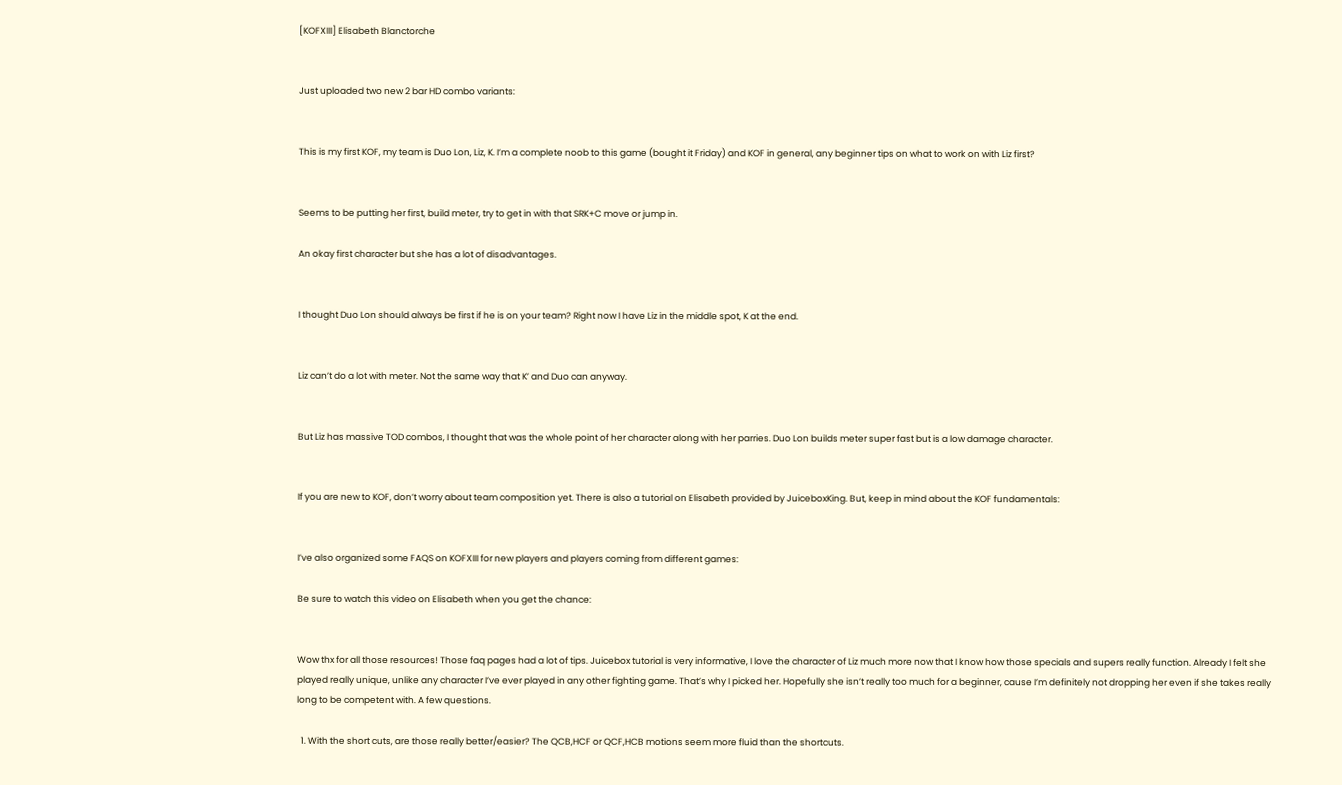[KOFXIII] Elisabeth Blanctorche


Just uploaded two new 2 bar HD combo variants:


This is my first KOF, my team is Duo Lon, Liz, K. I’m a complete noob to this game (bought it Friday) and KOF in general, any beginner tips on what to work on with Liz first?


Seems to be putting her first, build meter, try to get in with that SRK+C move or jump in.

An okay first character but she has a lot of disadvantages.


I thought Duo Lon should always be first if he is on your team? Right now I have Liz in the middle spot, K at the end.


Liz can’t do a lot with meter. Not the same way that K’ and Duo can anyway.


But Liz has massive TOD combos, I thought that was the whole point of her character along with her parries. Duo Lon builds meter super fast but is a low damage character.


If you are new to KOF, don’t worry about team composition yet. There is also a tutorial on Elisabeth provided by JuiceboxKing. But, keep in mind about the KOF fundamentals:


I’ve also organized some FAQS on KOFXIII for new players and players coming from different games:

Be sure to watch this video on Elisabeth when you get the chance:


Wow thx for all those resources! Those faq pages had a lot of tips. Juicebox tutorial is very informative, I love the character of Liz much more now that I know how those specials and supers really function. Already I felt she played really unique, unlike any character I’ve ever played in any other fighting game. That’s why I picked her. Hopefully she isn’t really too much for a beginner, cause I’m definitely not dropping her even if she takes really long to be competent with. A few questions.

  1. With the short cuts, are those really better/easier? The QCB,HCF or QCF,HCB motions seem more fluid than the shortcuts.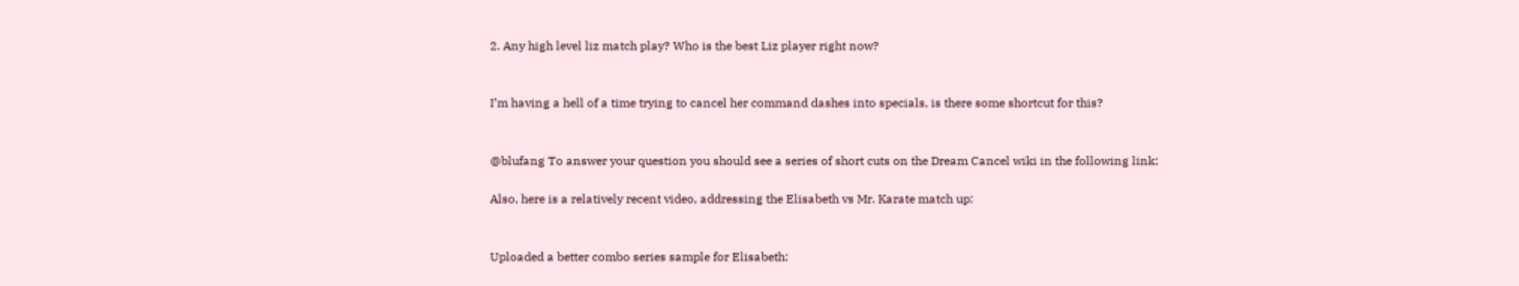2. Any high level liz match play? Who is the best Liz player right now?


I’m having a hell of a time trying to cancel her command dashes into specials, is there some shortcut for this?


@blufang To answer your question you should see a series of short cuts on the Dream Cancel wiki in the following link:

Also, here is a relatively recent video, addressing the Elisabeth vs Mr. Karate match up:


Uploaded a better combo series sample for Elisabeth: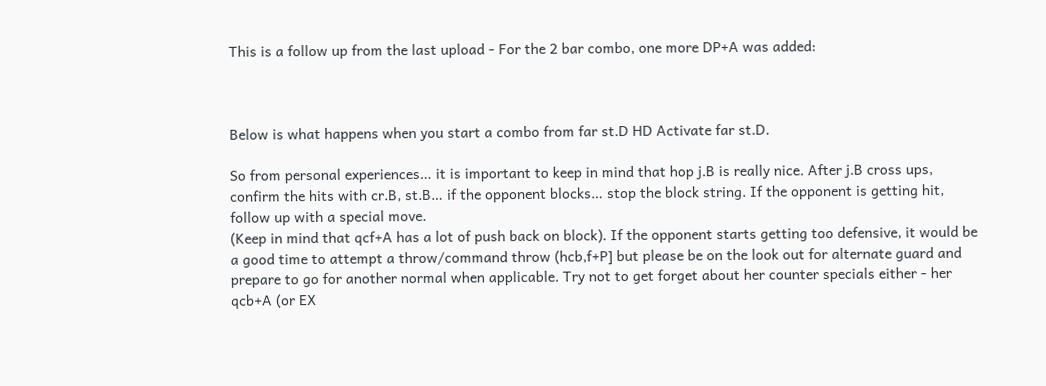This is a follow up from the last upload - For the 2 bar combo, one more DP+A was added:



Below is what happens when you start a combo from far st.D HD Activate far st.D.

So from personal experiences… it is important to keep in mind that hop j.B is really nice. After j.B cross ups, confirm the hits with cr.B, st.B… if the opponent blocks… stop the block string. If the opponent is getting hit, follow up with a special move.
(Keep in mind that qcf+A has a lot of push back on block). If the opponent starts getting too defensive, it would be a good time to attempt a throw/command throw (hcb,f+P] but please be on the look out for alternate guard and prepare to go for another normal when applicable. Try not to get forget about her counter specials either - her qcb+A (or EX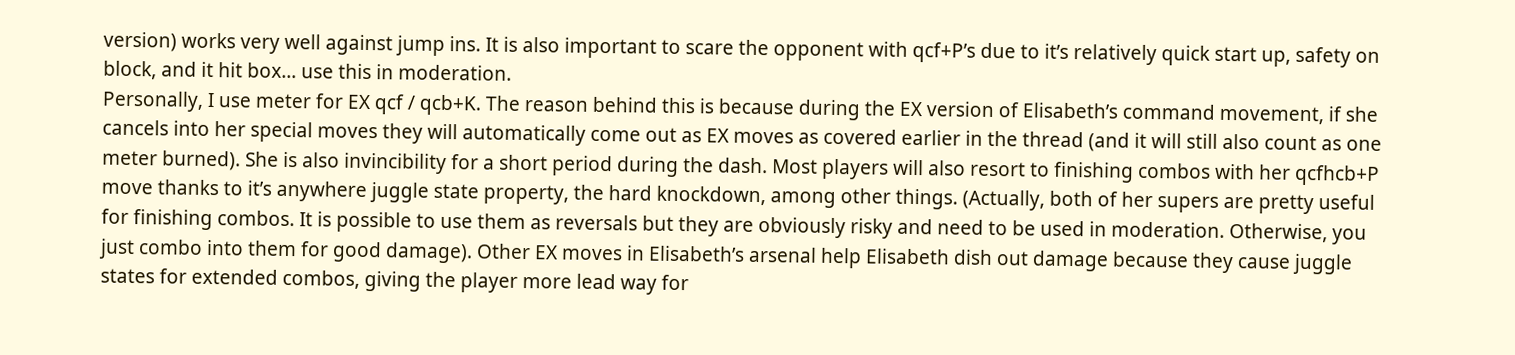version) works very well against jump ins. It is also important to scare the opponent with qcf+P’s due to it’s relatively quick start up, safety on block, and it hit box… use this in moderation.
Personally, I use meter for EX qcf / qcb+K. The reason behind this is because during the EX version of Elisabeth’s command movement, if she cancels into her special moves they will automatically come out as EX moves as covered earlier in the thread (and it will still also count as one meter burned). She is also invincibility for a short period during the dash. Most players will also resort to finishing combos with her qcfhcb+P move thanks to it’s anywhere juggle state property, the hard knockdown, among other things. (Actually, both of her supers are pretty useful for finishing combos. It is possible to use them as reversals but they are obviously risky and need to be used in moderation. Otherwise, you just combo into them for good damage). Other EX moves in Elisabeth’s arsenal help Elisabeth dish out damage because they cause juggle states for extended combos, giving the player more lead way for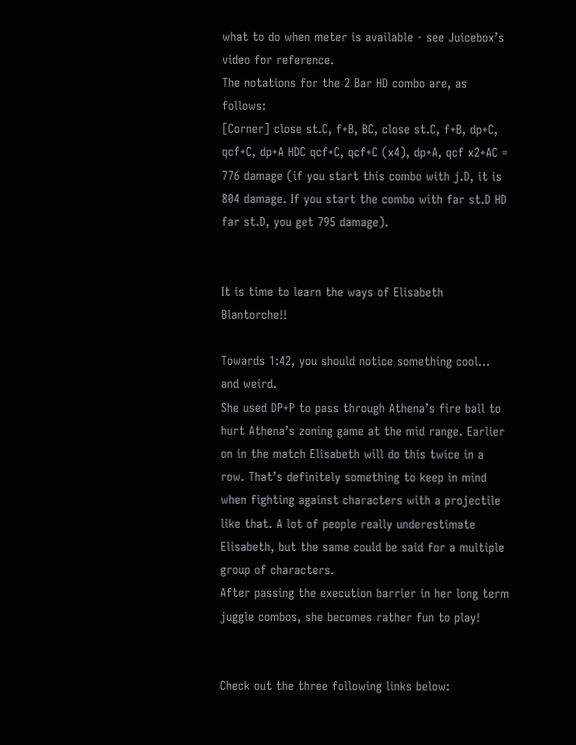what to do when meter is available - see Juicebox’s video for reference.
The notations for the 2 Bar HD combo are, as follows:
[Corner] close st.C, f+B, BC, close st.C, f+B, dp+C, qcf+C, dp+A HDC qcf+C, qcf+C (x4), dp+A, qcf x2+AC = 776 damage (if you start this combo with j.D, it is 804 damage. If you start the combo with far st.D HD far st.D, you get 795 damage).


It is time to learn the ways of Elisabeth Blantorche!!

Towards 1:42, you should notice something cool… and weird.
She used DP+P to pass through Athena’s fire ball to hurt Athena’s zoning game at the mid range. Earlier on in the match Elisabeth will do this twice in a row. That’s definitely something to keep in mind when fighting against characters with a projectile like that. A lot of people really underestimate Elisabeth, but the same could be said for a multiple group of characters.
After passing the execution barrier in her long term juggle combos, she becomes rather fun to play!


Check out the three following links below: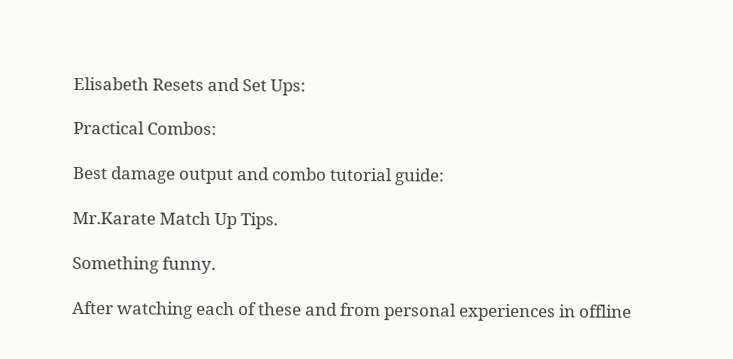Elisabeth Resets and Set Ups:

Practical Combos:

Best damage output and combo tutorial guide:

Mr.Karate Match Up Tips.

Something funny.

After watching each of these and from personal experiences in offline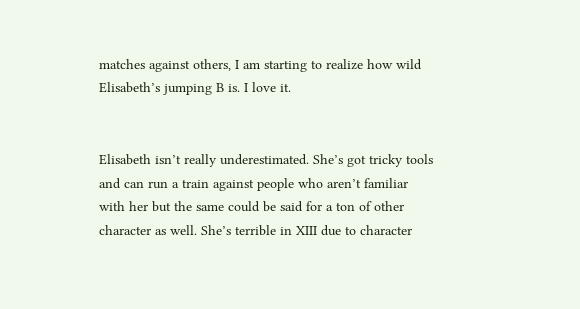matches against others, I am starting to realize how wild Elisabeth’s jumping B is. I love it.


Elisabeth isn’t really underestimated. She’s got tricky tools and can run a train against people who aren’t familiar with her but the same could be said for a ton of other character as well. She’s terrible in XIII due to character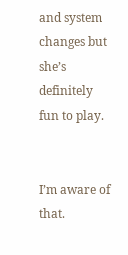and system changes but she’s definitely fun to play.


I’m aware of that.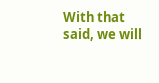With that said, we will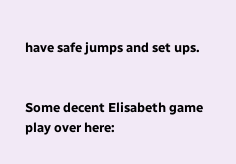have safe jumps and set ups.


Some decent Elisabeth game play over here: